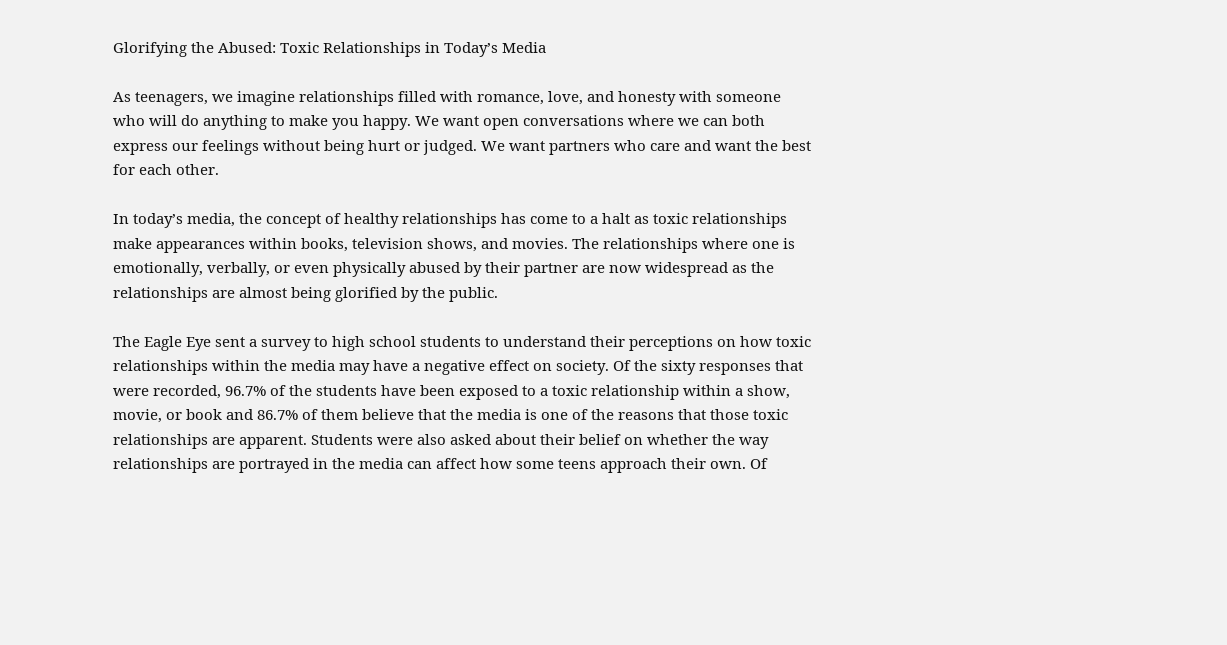Glorifying the Abused: Toxic Relationships in Today’s Media

As teenagers, we imagine relationships filled with romance, love, and honesty with someone who will do anything to make you happy. We want open conversations where we can both express our feelings without being hurt or judged. We want partners who care and want the best for each other.

In today’s media, the concept of healthy relationships has come to a halt as toxic relationships make appearances within books, television shows, and movies. The relationships where one is emotionally, verbally, or even physically abused by their partner are now widespread as the relationships are almost being glorified by the public.

The Eagle Eye sent a survey to high school students to understand their perceptions on how toxic relationships within the media may have a negative effect on society. Of the sixty responses that were recorded, 96.7% of the students have been exposed to a toxic relationship within a show, movie, or book and 86.7% of them believe that the media is one of the reasons that those toxic relationships are apparent. Students were also asked about their belief on whether the way relationships are portrayed in the media can affect how some teens approach their own. Of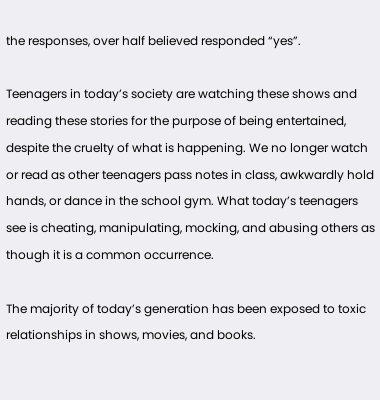the responses, over half believed responded “yes”.

Teenagers in today’s society are watching these shows and reading these stories for the purpose of being entertained, despite the cruelty of what is happening. We no longer watch or read as other teenagers pass notes in class, awkwardly hold hands, or dance in the school gym. What today’s teenagers see is cheating, manipulating, mocking, and abusing others as though it is a common occurrence.

The majority of today’s generation has been exposed to toxic relationships in shows, movies, and books.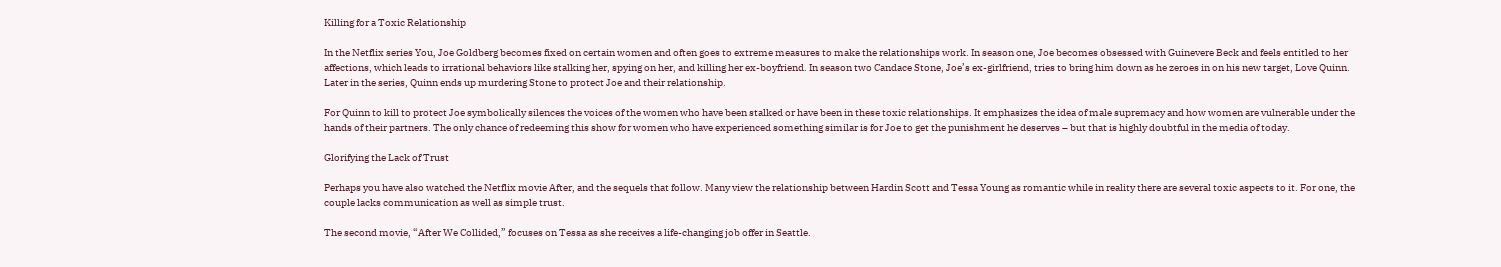Killing for a Toxic Relationship

In the Netflix series You, Joe Goldberg becomes fixed on certain women and often goes to extreme measures to make the relationships work. In season one, Joe becomes obsessed with Guinevere Beck and feels entitled to her affections, which leads to irrational behaviors like stalking her, spying on her, and killing her ex-boyfriend. In season two Candace Stone, Joe’s ex-girlfriend, tries to bring him down as he zeroes in on his new target, Love Quinn. Later in the series, Quinn ends up murdering Stone to protect Joe and their relationship.

For Quinn to kill to protect Joe symbolically silences the voices of the women who have been stalked or have been in these toxic relationships. It emphasizes the idea of male supremacy and how women are vulnerable under the hands of their partners. The only chance of redeeming this show for women who have experienced something similar is for Joe to get the punishment he deserves – but that is highly doubtful in the media of today.

Glorifying the Lack of Trust

Perhaps you have also watched the Netflix movie After, and the sequels that follow. Many view the relationship between Hardin Scott and Tessa Young as romantic while in reality there are several toxic aspects to it. For one, the couple lacks communication as well as simple trust.

The second movie, “After We Collided,” focuses on Tessa as she receives a life-changing job offer in Seattle.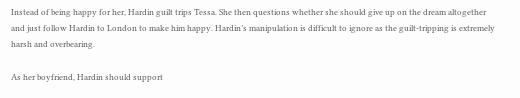Instead of being happy for her, Hardin guilt trips Tessa. She then questions whether she should give up on the dream altogether and just follow Hardin to London to make him happy. Hardin’s manipulation is difficult to ignore as the guilt-tripping is extremely harsh and overbearing.

As her boyfriend, Hardin should support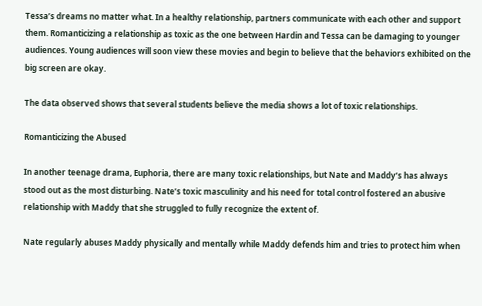Tessa’s dreams no matter what. In a healthy relationship, partners communicate with each other and support them. Romanticizing a relationship as toxic as the one between Hardin and Tessa can be damaging to younger audiences. Young audiences will soon view these movies and begin to believe that the behaviors exhibited on the big screen are okay.

The data observed shows that several students believe the media shows a lot of toxic relationships.

Romanticizing the Abused

In another teenage drama, Euphoria, there are many toxic relationships, but Nate and Maddy’s has always stood out as the most disturbing. Nate’s toxic masculinity and his need for total control fostered an abusive relationship with Maddy that she struggled to fully recognize the extent of.

Nate regularly abuses Maddy physically and mentally while Maddy defends him and tries to protect him when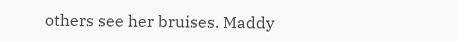others see her bruises. Maddy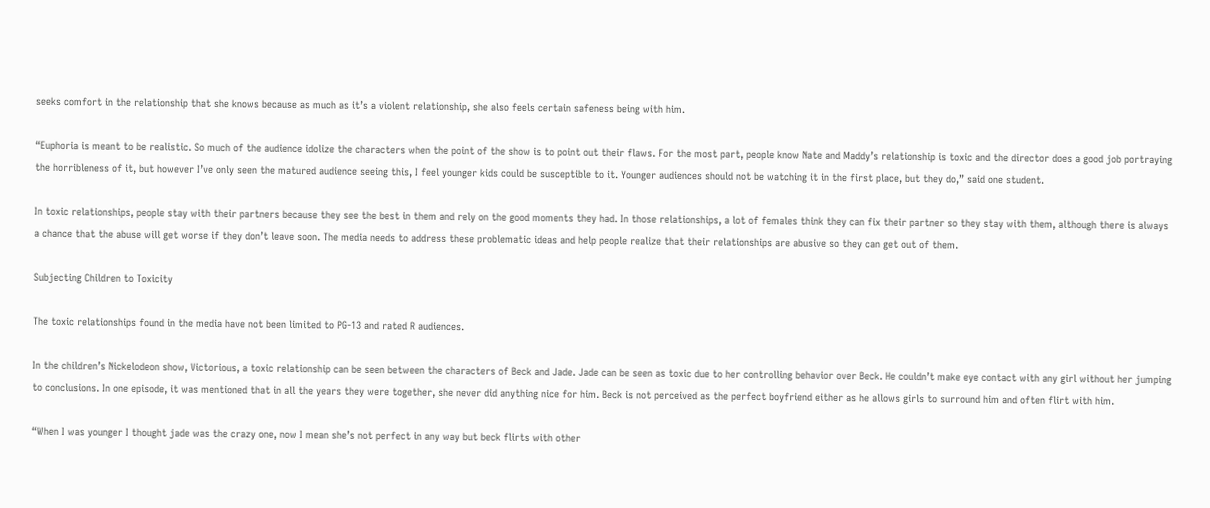seeks comfort in the relationship that she knows because as much as it’s a violent relationship, she also feels certain safeness being with him.

“Euphoria is meant to be realistic. So much of the audience idolize the characters when the point of the show is to point out their flaws. For the most part, people know Nate and Maddy’s relationship is toxic and the director does a good job portraying the horribleness of it, but however I’ve only seen the matured audience seeing this, I feel younger kids could be susceptible to it. Younger audiences should not be watching it in the first place, but they do,” said one student.

In toxic relationships, people stay with their partners because they see the best in them and rely on the good moments they had. In those relationships, a lot of females think they can fix their partner so they stay with them, although there is always a chance that the abuse will get worse if they don’t leave soon. The media needs to address these problematic ideas and help people realize that their relationships are abusive so they can get out of them.

Subjecting Children to Toxicity

The toxic relationships found in the media have not been limited to PG-13 and rated R audiences.

In the children’s Nickelodeon show, Victorious, a toxic relationship can be seen between the characters of Beck and Jade. Jade can be seen as toxic due to her controlling behavior over Beck. He couldn’t make eye contact with any girl without her jumping to conclusions. In one episode, it was mentioned that in all the years they were together, she never did anything nice for him. Beck is not perceived as the perfect boyfriend either as he allows girls to surround him and often flirt with him.

“When I was younger I thought jade was the crazy one, now I mean she’s not perfect in any way but beck flirts with other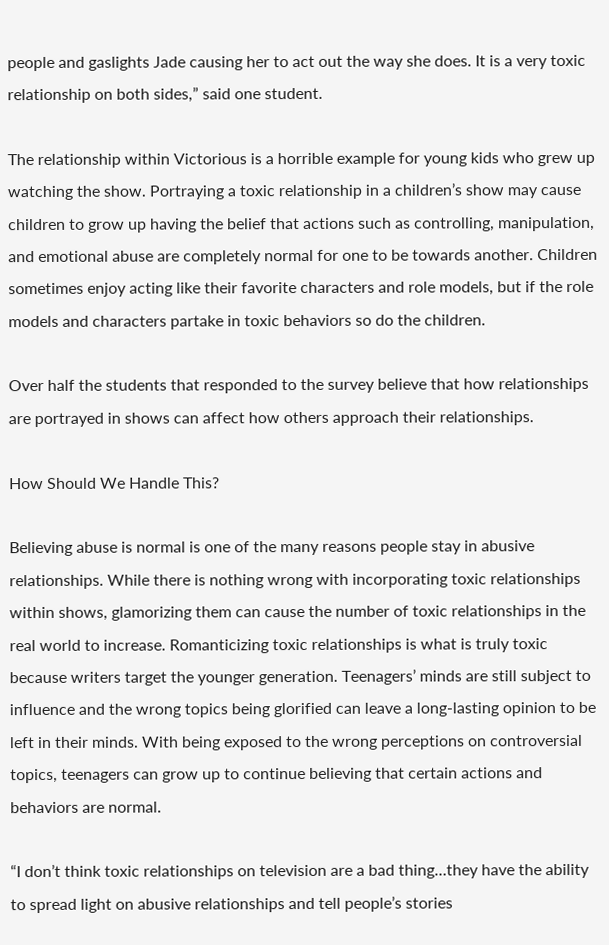people and gaslights Jade causing her to act out the way she does. It is a very toxic relationship on both sides,” said one student.

The relationship within Victorious is a horrible example for young kids who grew up watching the show. Portraying a toxic relationship in a children’s show may cause children to grow up having the belief that actions such as controlling, manipulation, and emotional abuse are completely normal for one to be towards another. Children sometimes enjoy acting like their favorite characters and role models, but if the role models and characters partake in toxic behaviors so do the children.

Over half the students that responded to the survey believe that how relationships are portrayed in shows can affect how others approach their relationships.

How Should We Handle This?

Believing abuse is normal is one of the many reasons people stay in abusive relationships. While there is nothing wrong with incorporating toxic relationships within shows, glamorizing them can cause the number of toxic relationships in the real world to increase. Romanticizing toxic relationships is what is truly toxic because writers target the younger generation. Teenagers’ minds are still subject to influence and the wrong topics being glorified can leave a long-lasting opinion to be left in their minds. With being exposed to the wrong perceptions on controversial topics, teenagers can grow up to continue believing that certain actions and behaviors are normal.

“I don’t think toxic relationships on television are a bad thing…they have the ability to spread light on abusive relationships and tell people’s stories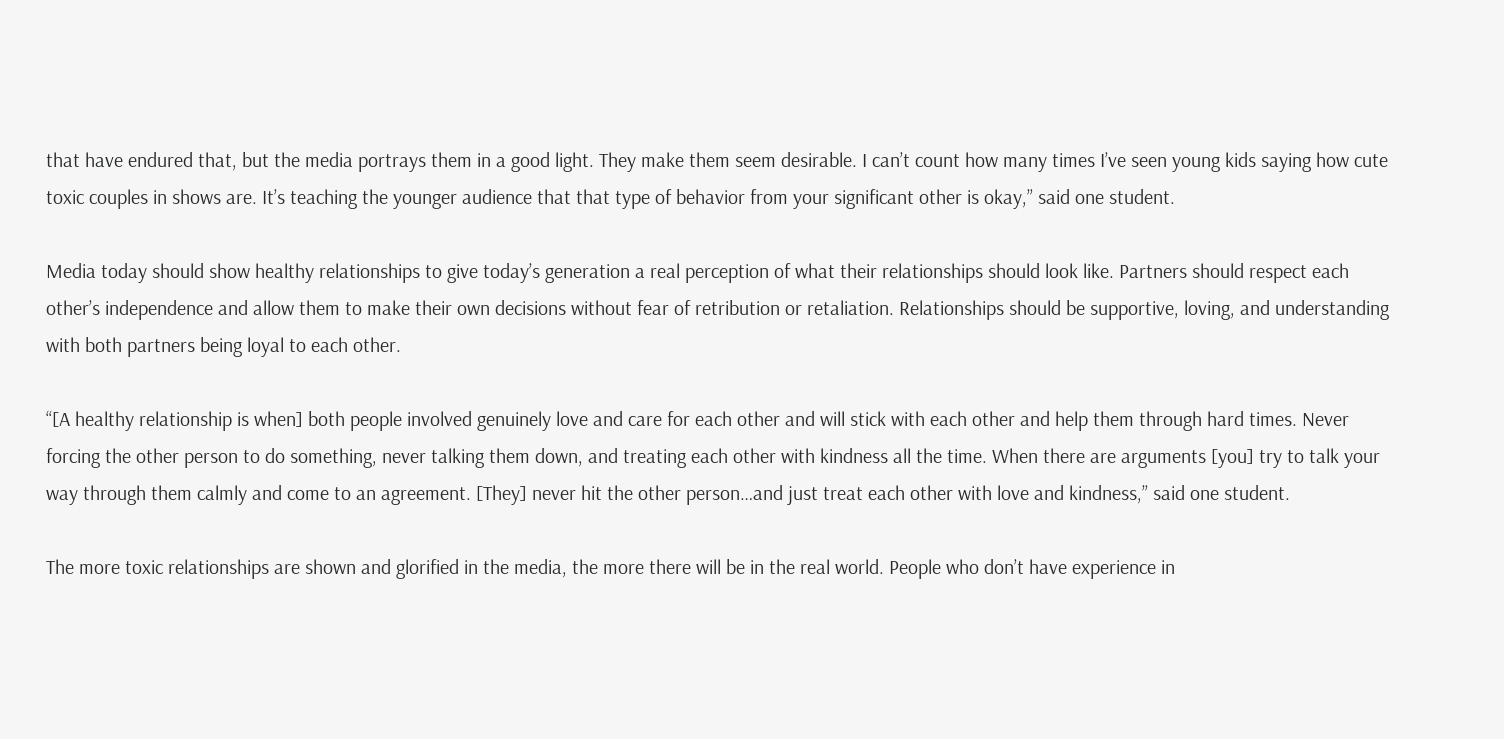that have endured that, but the media portrays them in a good light. They make them seem desirable. I can’t count how many times I’ve seen young kids saying how cute toxic couples in shows are. It’s teaching the younger audience that that type of behavior from your significant other is okay,” said one student.

Media today should show healthy relationships to give today’s generation a real perception of what their relationships should look like. Partners should respect each other’s independence and allow them to make their own decisions without fear of retribution or retaliation. Relationships should be supportive, loving, and understanding with both partners being loyal to each other.

“[A healthy relationship is when] both people involved genuinely love and care for each other and will stick with each other and help them through hard times. Never forcing the other person to do something, never talking them down, and treating each other with kindness all the time. When there are arguments [you] try to talk your way through them calmly and come to an agreement. [They] never hit the other person…and just treat each other with love and kindness,” said one student.

The more toxic relationships are shown and glorified in the media, the more there will be in the real world. People who don’t have experience in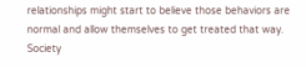relationships might start to believe those behaviors are normal and allow themselves to get treated that way. Society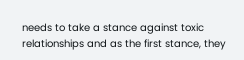needs to take a stance against toxic relationships and as the first stance, they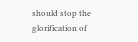should stop the glorification of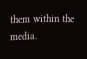them within the media.